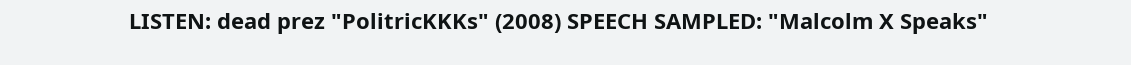LISTEN: dead prez "PolitricKKKs" (2008) SPEECH SAMPLED: "Malcolm X Speaks"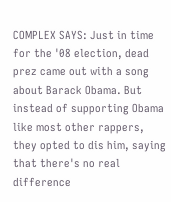COMPLEX SAYS: Just in time for the '08 election, dead prez came out with a song about Barack Obama. But instead of supporting Obama like most other rappers, they opted to dis him, saying that there's no real difference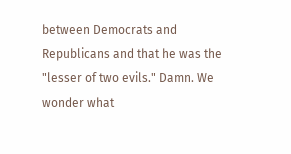between Democrats and Republicans and that he was the "lesser of two evils." Damn. We wonder what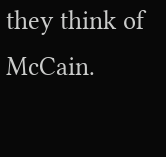they think of McCain.